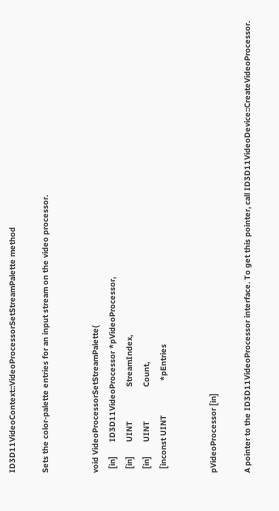ID3D11VideoContext::VideoProcessorSetStreamPalette method

Sets the color-palette entries for an input stream on the video processor.


void VideoProcessorSetStreamPalette(
  [in]       ID3D11VideoProcessor *pVideoProcessor,
  [in]       UINT                 StreamIndex,
  [in]       UINT                 Count,
  [inconst UINT                 *pEntries


pVideoProcessor [in]

A pointer to the ID3D11VideoProcessor interface. To get this pointer, call ID3D11VideoDevice::CreateVideoProcessor.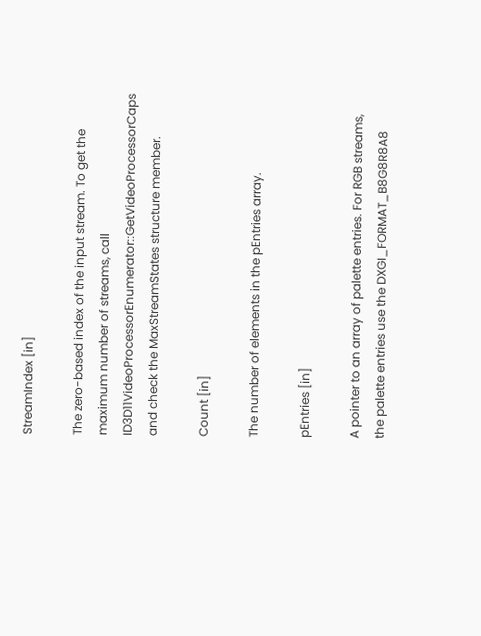StreamIndex [in]

The zero-based index of the input stream. To get the maximum number of streams, call ID3D11VideoProcessorEnumerator::GetVideoProcessorCaps and check the MaxStreamStates structure member.

Count [in]

The number of elements in the pEntries array.

pEntries [in]

A pointer to an array of palette entries. For RGB streams, the palette entries use the DXGI_FORMAT_B8G8R8A8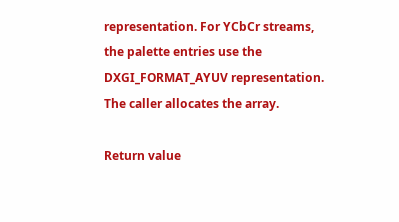representation. For YCbCr streams, the palette entries use the DXGI_FORMAT_AYUV representation. The caller allocates the array.

Return value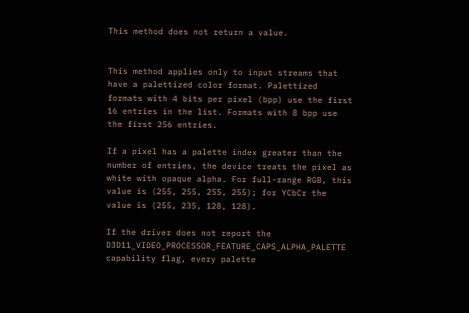This method does not return a value.


This method applies only to input streams that have a palettized color format. Palettized formats with 4 bits per pixel (bpp) use the first 16 entries in the list. Formats with 8 bpp use the first 256 entries.

If a pixel has a palette index greater than the number of entries, the device treats the pixel as white with opaque alpha. For full-range RGB, this value is (255, 255, 255, 255); for YCbCr the value is (255, 235, 128, 128).

If the driver does not report the D3D11_VIDEO_PROCESSOR_FEATURE_CAPS_ALPHA_PALETTE capability flag, every palette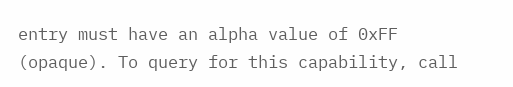entry must have an alpha value of 0xFF (opaque). To query for this capability, call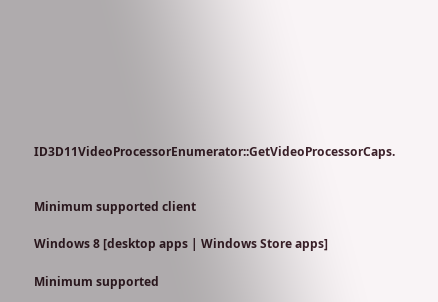ID3D11VideoProcessorEnumerator::GetVideoProcessorCaps.


Minimum supported client

Windows 8 [desktop apps | Windows Store apps]

Minimum supported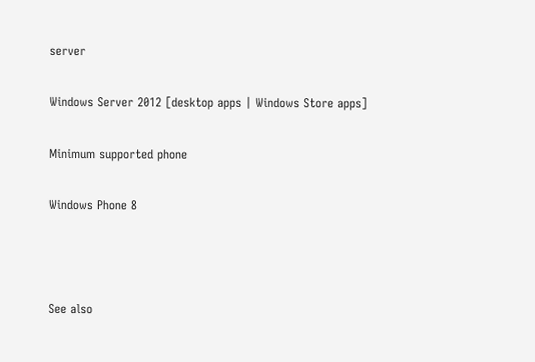server

Windows Server 2012 [desktop apps | Windows Store apps]

Minimum supported phone

Windows Phone 8



See also